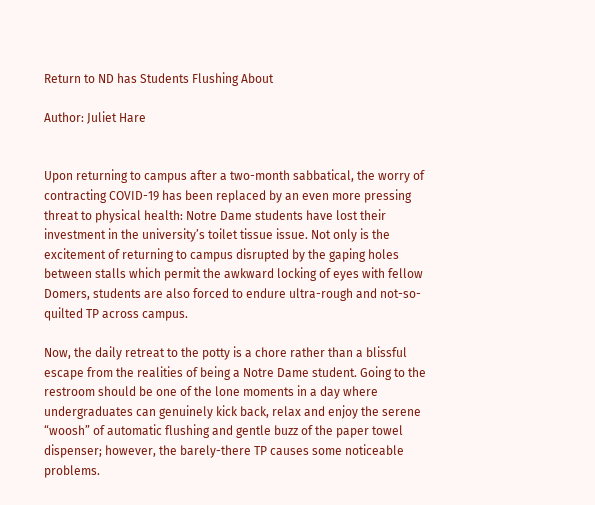Return to ND has Students Flushing About

Author: Juliet Hare


Upon returning to campus after a two-month sabbatical, the worry of contracting COVID-19 has been replaced by an even more pressing threat to physical health: Notre Dame students have lost their investment in the university’s toilet tissue issue. Not only is the excitement of returning to campus disrupted by the gaping holes between stalls which permit the awkward locking of eyes with fellow Domers, students are also forced to endure ultra-rough and not-so-quilted TP across campus.

Now, the daily retreat to the potty is a chore rather than a blissful escape from the realities of being a Notre Dame student. Going to the restroom should be one of the lone moments in a day where undergraduates can genuinely kick back, relax and enjoy the serene “woosh” of automatic flushing and gentle buzz of the paper towel dispenser; however, the barely-there TP causes some noticeable problems.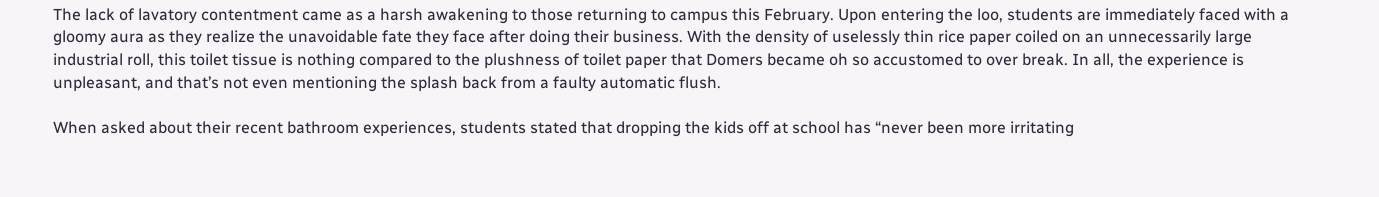The lack of lavatory contentment came as a harsh awakening to those returning to campus this February. Upon entering the loo, students are immediately faced with a gloomy aura as they realize the unavoidable fate they face after doing their business. With the density of uselessly thin rice paper coiled on an unnecessarily large industrial roll, this toilet tissue is nothing compared to the plushness of toilet paper that Domers became oh so accustomed to over break. In all, the experience is unpleasant, and that’s not even mentioning the splash back from a faulty automatic flush.

When asked about their recent bathroom experiences, students stated that dropping the kids off at school has “never been more irritating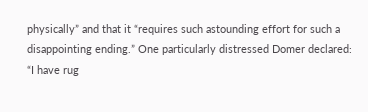physically” and that it “requires such astounding effort for such a disappointing ending.” One particularly distressed Domer declared: “I have rug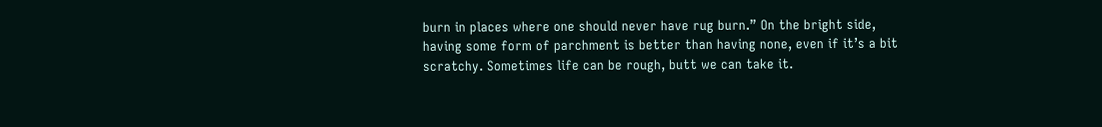burn in places where one should never have rug burn.” On the bright side, having some form of parchment is better than having none, even if it’s a bit scratchy. Sometimes life can be rough, butt we can take it.